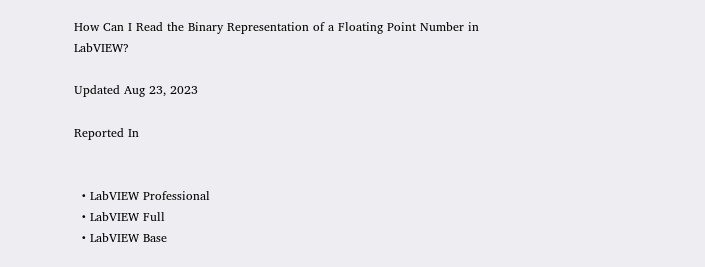How Can I Read the Binary Representation of a Floating Point Number in LabVIEW?

Updated Aug 23, 2023

Reported In


  • LabVIEW Professional
  • LabVIEW Full
  • LabVIEW Base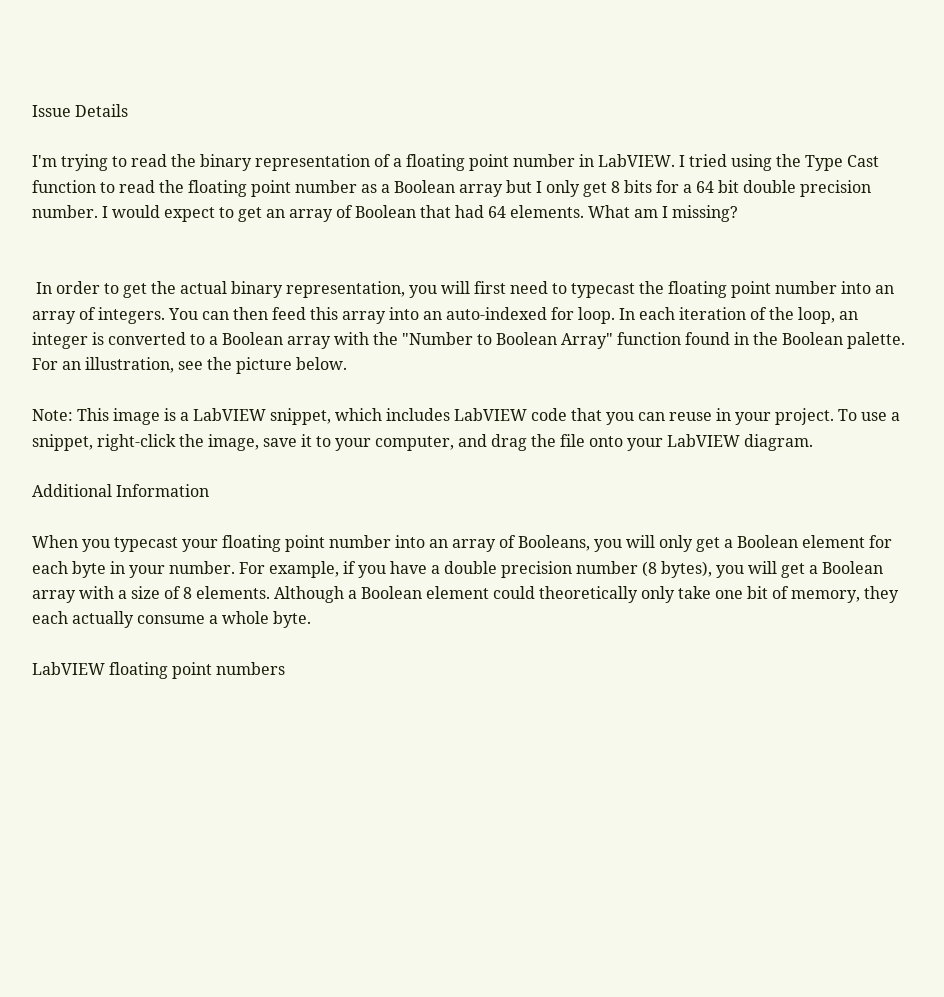Issue Details

I'm trying to read the binary representation of a floating point number in LabVIEW. I tried using the Type Cast function to read the floating point number as a Boolean array but I only get 8 bits for a 64 bit double precision number. I would expect to get an array of Boolean that had 64 elements. What am I missing?


 In order to get the actual binary representation, you will first need to typecast the floating point number into an array of integers. You can then feed this array into an auto-indexed for loop. In each iteration of the loop, an integer is converted to a Boolean array with the "Number to Boolean Array" function found in the Boolean palette. For an illustration, see the picture below.

Note: This image is a LabVIEW snippet, which includes LabVIEW code that you can reuse in your project. To use a snippet, right-click the image, save it to your computer, and drag the file onto your LabVIEW diagram.

Additional Information

When you typecast your floating point number into an array of Booleans, you will only get a Boolean element for each byte in your number. For example, if you have a double precision number (8 bytes), you will get a Boolean array with a size of 8 elements. Although a Boolean element could theoretically only take one bit of memory, they each actually consume a whole byte.

LabVIEW floating point numbers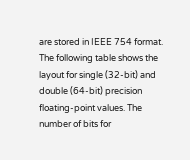are stored in IEEE 754 format. The following table shows the layout for single (32-bit) and double (64-bit) precision floating-point values. The number of bits for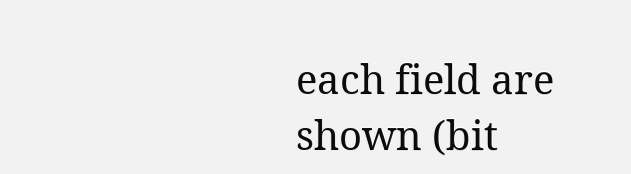each field are shown (bit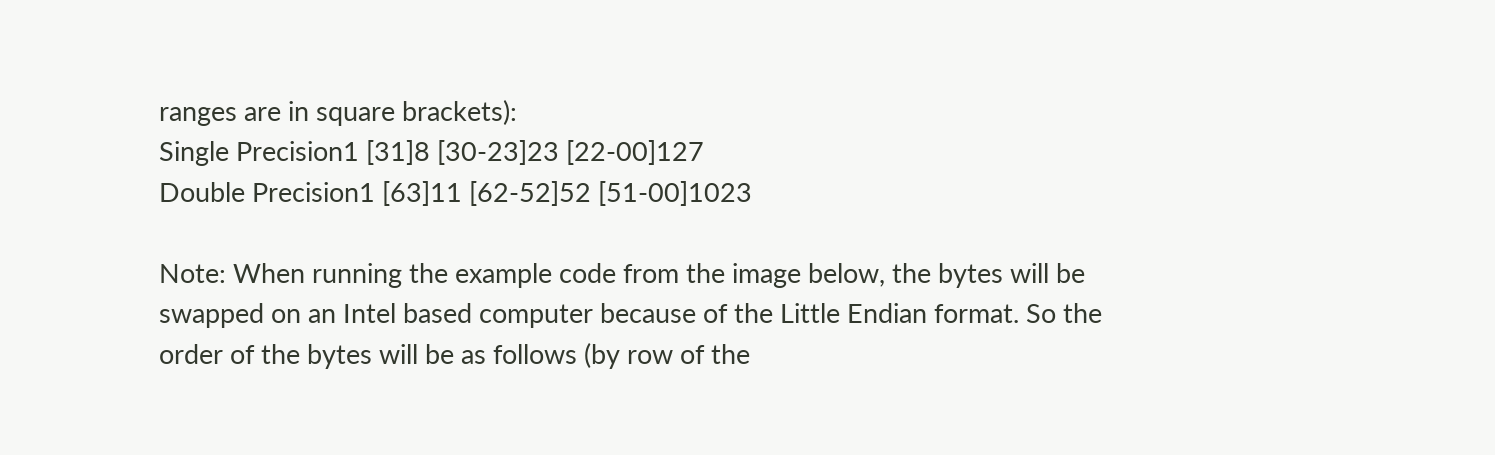ranges are in square brackets):
Single Precision1 [31]8 [30-23]23 [22-00]127
Double Precision1 [63]11 [62-52]52 [51-00]1023

Note: When running the example code from the image below, the bytes will be swapped on an Intel based computer because of the Little Endian format. So the order of the bytes will be as follows (by row of the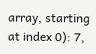array, starting at index 0): 7,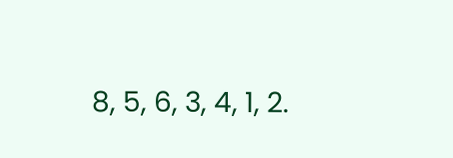8, 5, 6, 3, 4, 1, 2.